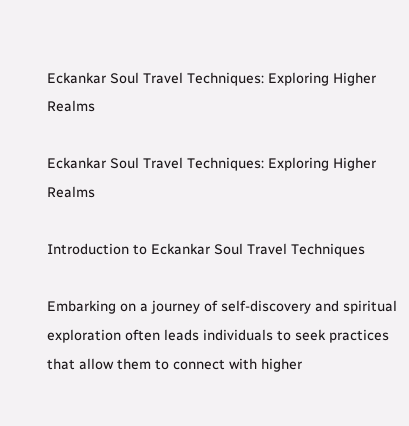Eckankar Soul Travel Techniques: Exploring Higher Realms

Eckankar Soul Travel Techniques: Exploring Higher Realms

Introduction to Eckankar Soul Travel Techniques

Embarking on a journey of self-discovery and spiritual exploration often leads individuals to seek practices that allow them to connect with higher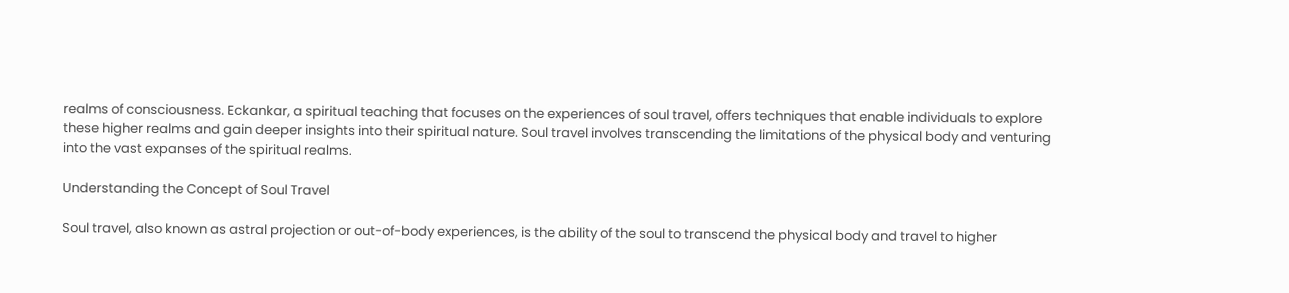realms of consciousness. Eckankar, a spiritual teaching that focuses on the experiences of soul travel, offers techniques that enable individuals to explore these higher realms and gain deeper insights into their spiritual nature. Soul travel involves transcending the limitations of the physical body and venturing into the vast expanses of the spiritual realms.

Understanding the Concept of Soul Travel

Soul travel, also known as astral projection or out-of-body experiences, is the ability of the soul to transcend the physical body and travel to higher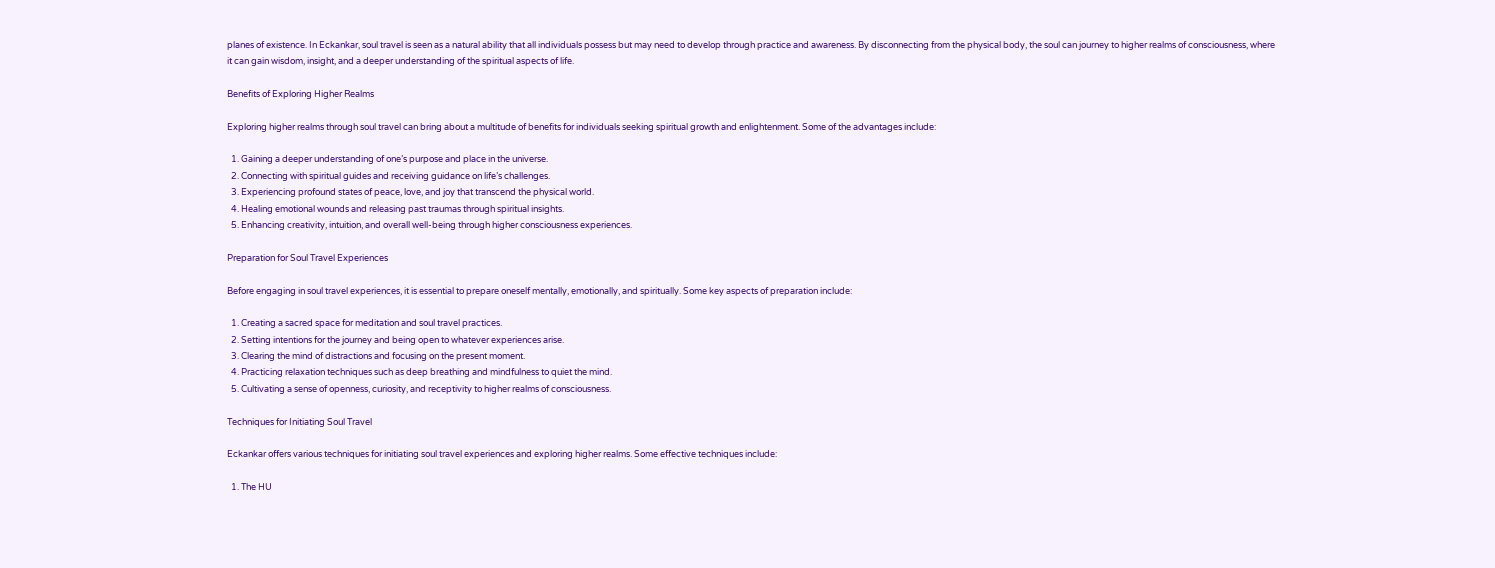planes of existence. In Eckankar, soul travel is seen as a natural ability that all individuals possess but may need to develop through practice and awareness. By disconnecting from the physical body, the soul can journey to higher realms of consciousness, where it can gain wisdom, insight, and a deeper understanding of the spiritual aspects of life.

Benefits of Exploring Higher Realms

Exploring higher realms through soul travel can bring about a multitude of benefits for individuals seeking spiritual growth and enlightenment. Some of the advantages include:

  1. Gaining a deeper understanding of one’s purpose and place in the universe.
  2. Connecting with spiritual guides and receiving guidance on life’s challenges.
  3. Experiencing profound states of peace, love, and joy that transcend the physical world.
  4. Healing emotional wounds and releasing past traumas through spiritual insights.
  5. Enhancing creativity, intuition, and overall well-being through higher consciousness experiences.

Preparation for Soul Travel Experiences

Before engaging in soul travel experiences, it is essential to prepare oneself mentally, emotionally, and spiritually. Some key aspects of preparation include:

  1. Creating a sacred space for meditation and soul travel practices.
  2. Setting intentions for the journey and being open to whatever experiences arise.
  3. Clearing the mind of distractions and focusing on the present moment.
  4. Practicing relaxation techniques such as deep breathing and mindfulness to quiet the mind.
  5. Cultivating a sense of openness, curiosity, and receptivity to higher realms of consciousness.

Techniques for Initiating Soul Travel

Eckankar offers various techniques for initiating soul travel experiences and exploring higher realms. Some effective techniques include:

  1. The HU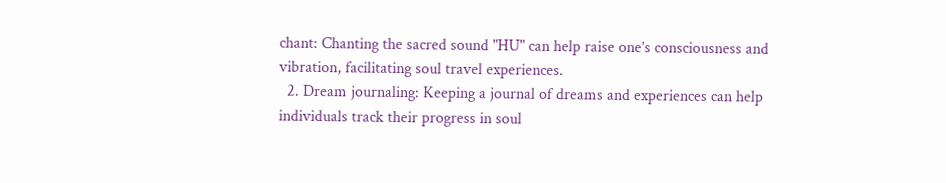chant: Chanting the sacred sound "HU" can help raise one’s consciousness and vibration, facilitating soul travel experiences.
  2. Dream journaling: Keeping a journal of dreams and experiences can help individuals track their progress in soul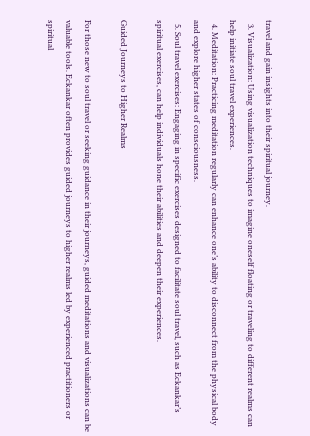travel and gain insights into their spiritual journey.
  3. Visualization: Using visualization techniques to imagine oneself floating or traveling to different realms can help initiate soul travel experiences.
  4. Meditation: Practicing meditation regularly can enhance one’s ability to disconnect from the physical body and explore higher states of consciousness.
  5. Soul travel exercises: Engaging in specific exercises designed to facilitate soul travel, such as Eckankar’s spiritual exercises, can help individuals hone their abilities and deepen their experiences.

Guided Journeys to Higher Realms

For those new to soul travel or seeking guidance in their journeys, guided meditations and visualizations can be valuable tools. Eckankar often provides guided journeys to higher realms led by experienced practitioners or spiritual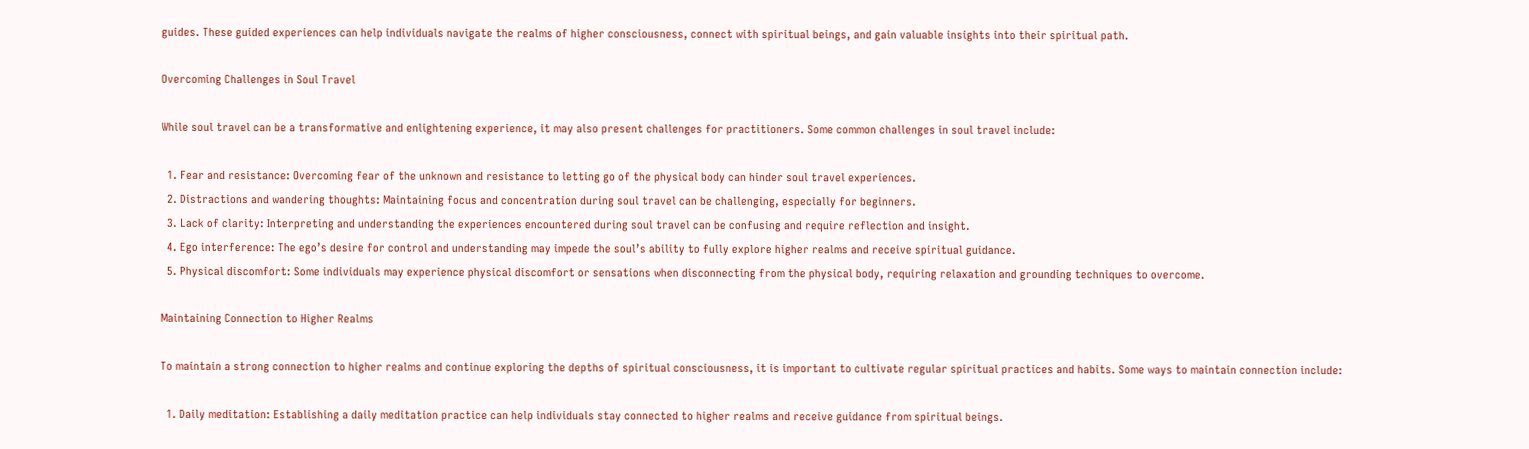guides. These guided experiences can help individuals navigate the realms of higher consciousness, connect with spiritual beings, and gain valuable insights into their spiritual path.

Overcoming Challenges in Soul Travel

While soul travel can be a transformative and enlightening experience, it may also present challenges for practitioners. Some common challenges in soul travel include:

  1. Fear and resistance: Overcoming fear of the unknown and resistance to letting go of the physical body can hinder soul travel experiences.
  2. Distractions and wandering thoughts: Maintaining focus and concentration during soul travel can be challenging, especially for beginners.
  3. Lack of clarity: Interpreting and understanding the experiences encountered during soul travel can be confusing and require reflection and insight.
  4. Ego interference: The ego’s desire for control and understanding may impede the soul’s ability to fully explore higher realms and receive spiritual guidance.
  5. Physical discomfort: Some individuals may experience physical discomfort or sensations when disconnecting from the physical body, requiring relaxation and grounding techniques to overcome.

Maintaining Connection to Higher Realms

To maintain a strong connection to higher realms and continue exploring the depths of spiritual consciousness, it is important to cultivate regular spiritual practices and habits. Some ways to maintain connection include:

  1. Daily meditation: Establishing a daily meditation practice can help individuals stay connected to higher realms and receive guidance from spiritual beings.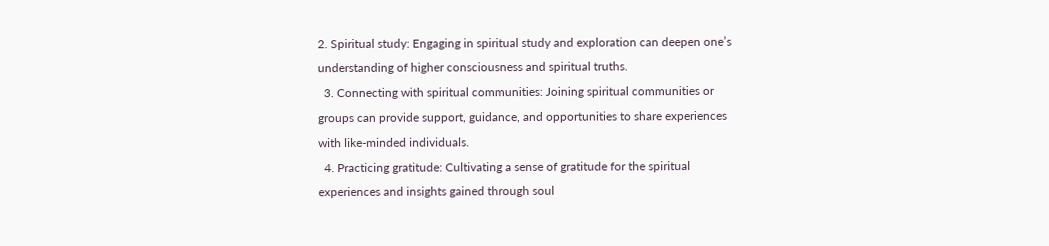2. Spiritual study: Engaging in spiritual study and exploration can deepen one’s understanding of higher consciousness and spiritual truths.
  3. Connecting with spiritual communities: Joining spiritual communities or groups can provide support, guidance, and opportunities to share experiences with like-minded individuals.
  4. Practicing gratitude: Cultivating a sense of gratitude for the spiritual experiences and insights gained through soul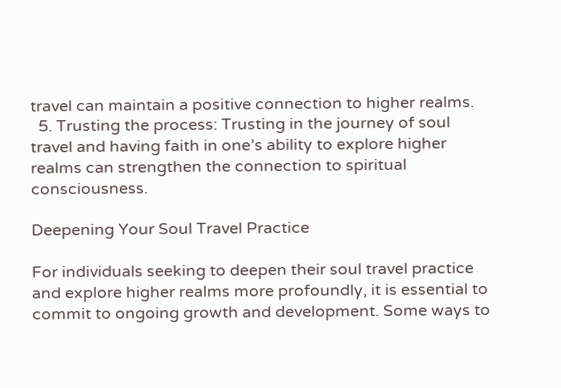travel can maintain a positive connection to higher realms.
  5. Trusting the process: Trusting in the journey of soul travel and having faith in one’s ability to explore higher realms can strengthen the connection to spiritual consciousness.

Deepening Your Soul Travel Practice

For individuals seeking to deepen their soul travel practice and explore higher realms more profoundly, it is essential to commit to ongoing growth and development. Some ways to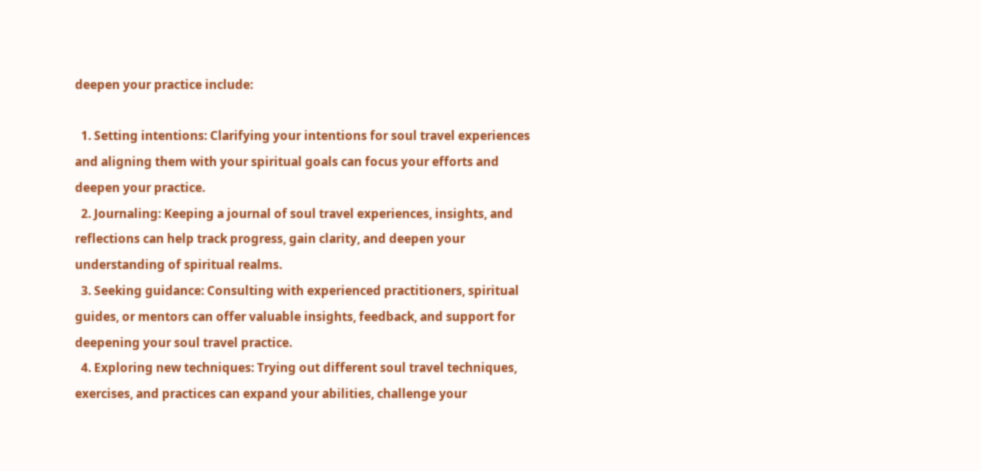deepen your practice include:

  1. Setting intentions: Clarifying your intentions for soul travel experiences and aligning them with your spiritual goals can focus your efforts and deepen your practice.
  2. Journaling: Keeping a journal of soul travel experiences, insights, and reflections can help track progress, gain clarity, and deepen your understanding of spiritual realms.
  3. Seeking guidance: Consulting with experienced practitioners, spiritual guides, or mentors can offer valuable insights, feedback, and support for deepening your soul travel practice.
  4. Exploring new techniques: Trying out different soul travel techniques, exercises, and practices can expand your abilities, challenge your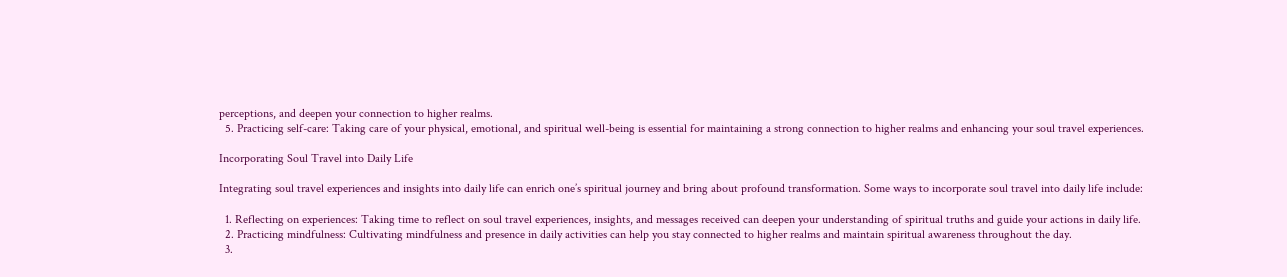perceptions, and deepen your connection to higher realms.
  5. Practicing self-care: Taking care of your physical, emotional, and spiritual well-being is essential for maintaining a strong connection to higher realms and enhancing your soul travel experiences.

Incorporating Soul Travel into Daily Life

Integrating soul travel experiences and insights into daily life can enrich one’s spiritual journey and bring about profound transformation. Some ways to incorporate soul travel into daily life include:

  1. Reflecting on experiences: Taking time to reflect on soul travel experiences, insights, and messages received can deepen your understanding of spiritual truths and guide your actions in daily life.
  2. Practicing mindfulness: Cultivating mindfulness and presence in daily activities can help you stay connected to higher realms and maintain spiritual awareness throughout the day.
  3.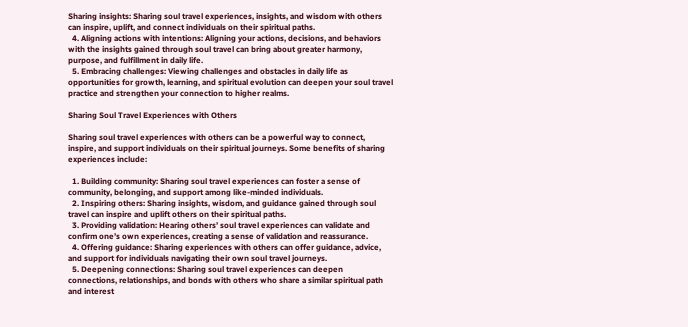Sharing insights: Sharing soul travel experiences, insights, and wisdom with others can inspire, uplift, and connect individuals on their spiritual paths.
  4. Aligning actions with intentions: Aligning your actions, decisions, and behaviors with the insights gained through soul travel can bring about greater harmony, purpose, and fulfillment in daily life.
  5. Embracing challenges: Viewing challenges and obstacles in daily life as opportunities for growth, learning, and spiritual evolution can deepen your soul travel practice and strengthen your connection to higher realms.

Sharing Soul Travel Experiences with Others

Sharing soul travel experiences with others can be a powerful way to connect, inspire, and support individuals on their spiritual journeys. Some benefits of sharing experiences include:

  1. Building community: Sharing soul travel experiences can foster a sense of community, belonging, and support among like-minded individuals.
  2. Inspiring others: Sharing insights, wisdom, and guidance gained through soul travel can inspire and uplift others on their spiritual paths.
  3. Providing validation: Hearing others’ soul travel experiences can validate and confirm one’s own experiences, creating a sense of validation and reassurance.
  4. Offering guidance: Sharing experiences with others can offer guidance, advice, and support for individuals navigating their own soul travel journeys.
  5. Deepening connections: Sharing soul travel experiences can deepen connections, relationships, and bonds with others who share a similar spiritual path and interest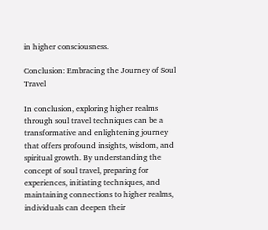in higher consciousness.

Conclusion: Embracing the Journey of Soul Travel

In conclusion, exploring higher realms through soul travel techniques can be a transformative and enlightening journey that offers profound insights, wisdom, and spiritual growth. By understanding the concept of soul travel, preparing for experiences, initiating techniques, and maintaining connections to higher realms, individuals can deepen their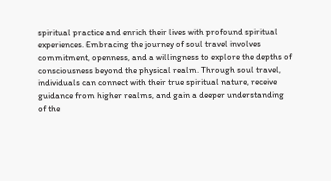spiritual practice and enrich their lives with profound spiritual experiences. Embracing the journey of soul travel involves commitment, openness, and a willingness to explore the depths of consciousness beyond the physical realm. Through soul travel, individuals can connect with their true spiritual nature, receive guidance from higher realms, and gain a deeper understanding of the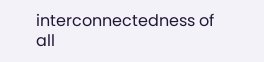interconnectedness of all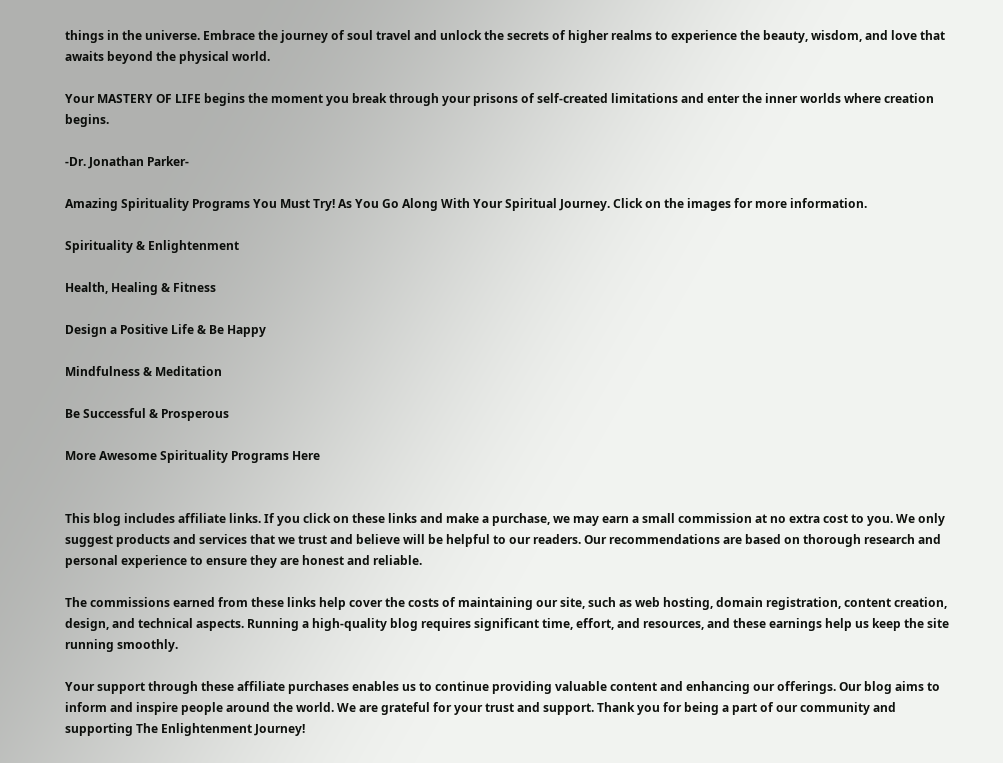things in the universe. Embrace the journey of soul travel and unlock the secrets of higher realms to experience the beauty, wisdom, and love that awaits beyond the physical world.

Your MASTERY OF LIFE begins the moment you break through your prisons of self-created limitations and enter the inner worlds where creation begins.

-Dr. Jonathan Parker-

Amazing Spirituality Programs You Must Try! As You Go Along With Your Spiritual Journey. Click on the images for more information.

Spirituality & Enlightenment

Health, Healing & Fitness

Design a Positive Life & Be Happy

Mindfulness & Meditation

Be Successful & Prosperous

More Awesome Spirituality Programs Here


This blog includes affiliate links. If you click on these links and make a purchase, we may earn a small commission at no extra cost to you. We only suggest products and services that we trust and believe will be helpful to our readers. Our recommendations are based on thorough research and personal experience to ensure they are honest and reliable.

The commissions earned from these links help cover the costs of maintaining our site, such as web hosting, domain registration, content creation, design, and technical aspects. Running a high-quality blog requires significant time, effort, and resources, and these earnings help us keep the site running smoothly.

Your support through these affiliate purchases enables us to continue providing valuable content and enhancing our offerings. Our blog aims to inform and inspire people around the world. We are grateful for your trust and support. Thank you for being a part of our community and supporting The Enlightenment Journey!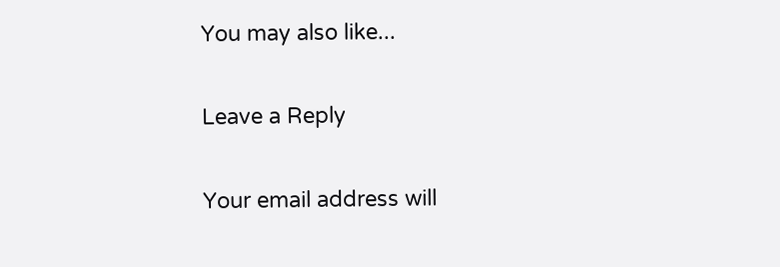You may also like...

Leave a Reply

Your email address will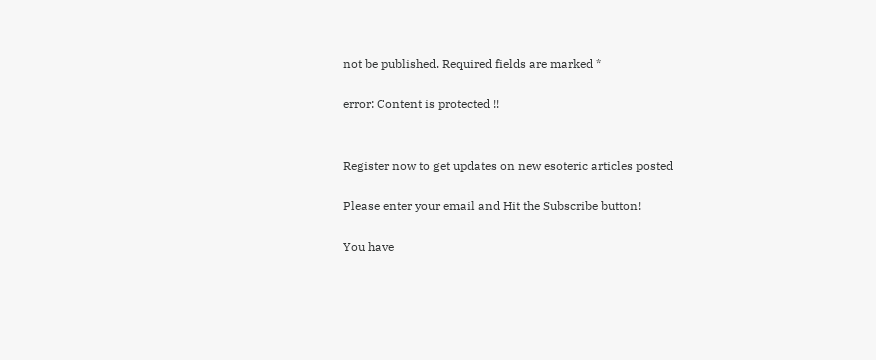not be published. Required fields are marked *

error: Content is protected !!


Register now to get updates on new esoteric articles posted

Please enter your email and Hit the Subscribe button!

You have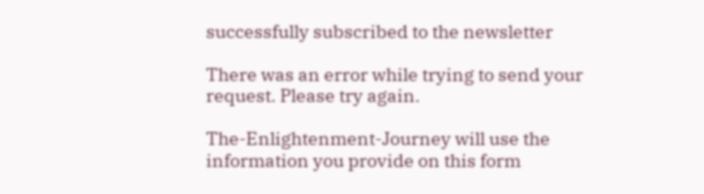successfully subscribed to the newsletter

There was an error while trying to send your request. Please try again.

The-Enlightenment-Journey will use the information you provide on this form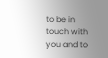to be in touch with you and to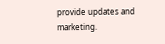provide updates and marketing.